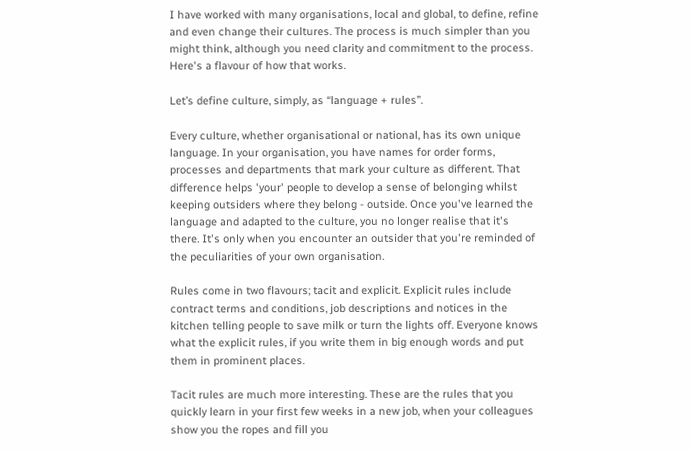I have worked with many organisations, local and global, to define, refine and even change their cultures. The process is much simpler than you might think, although you need clarity and commitment to the process. Here's a flavour of how that works.

Let’s define culture, simply, as “language + rules”.

Every culture, whether organisational or national, has its own unique language. In your organisation, you have names for order forms, processes and departments that mark your culture as different. That difference helps 'your' people to develop a sense of belonging whilst keeping outsiders where they belong - outside. Once you've learned the language and adapted to the culture, you no longer realise that it's there. It's only when you encounter an outsider that you're reminded of the peculiarities of your own organisation.

Rules come in two flavours; tacit and explicit. Explicit rules include contract terms and conditions, job descriptions and notices in the kitchen telling people to save milk or turn the lights off. Everyone knows what the explicit rules, if you write them in big enough words and put them in prominent places.

Tacit rules are much more interesting. These are the rules that you quickly learn in your first few weeks in a new job, when your colleagues show you the ropes and fill you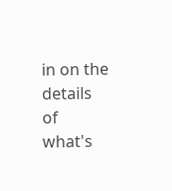in on the details of what's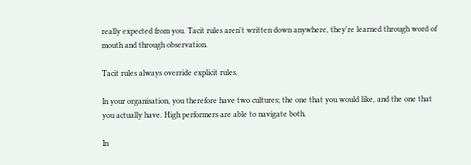really expected from you. Tacit rules aren't written down anywhere, they're learned through word of mouth and through observation.

Tacit rules always override explicit rules.

In your organisation, you therefore have two cultures; the one that you would like, and the one that you actually have. High performers are able to navigate both.

In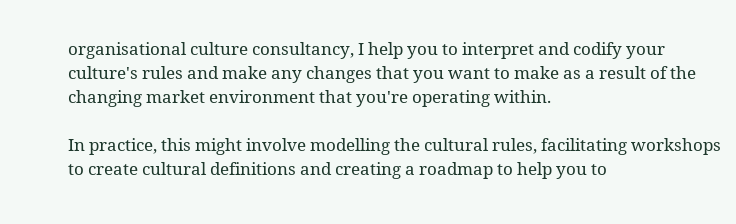organisational culture consultancy, I help you to interpret and codify your culture's rules and make any changes that you want to make as a result of the changing market environment that you're operating within.

In practice, this might involve modelling the cultural rules, facilitating workshops to create cultural definitions and creating a roadmap to help you to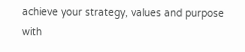achieve your strategy, values and purpose with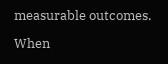measurable outcomes.

When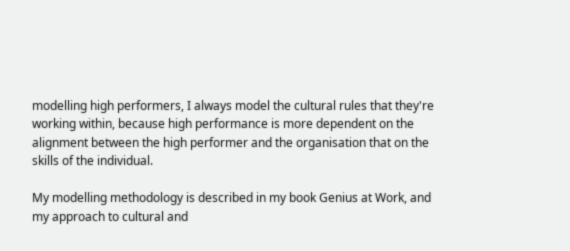modelling high performers, I always model the cultural rules that they're working within, because high performance is more dependent on the alignment between the high performer and the organisation that on the skills of the individual.

My modelling methodology is described in my book Genius at Work, and my approach to cultural and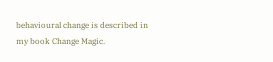behavioural change is described in my book Change Magic.